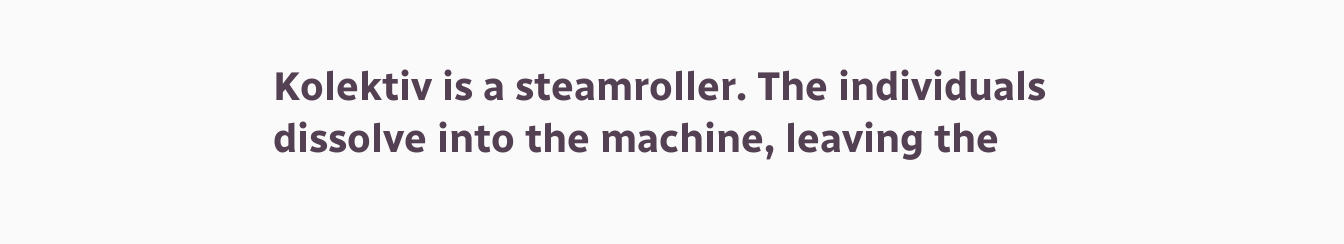Kolektiv is a steamroller. The individuals dissolve into the machine, leaving the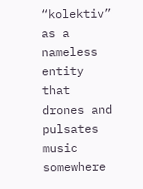“kolektiv” as a nameless entity that drones and pulsates music somewhere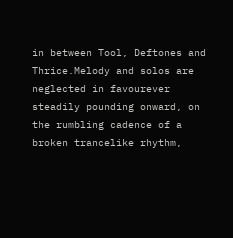in between Tool, Deftones and Thrice.Melody and solos are neglected in favourever steadily pounding onward, on the rumbling cadence of a broken trancelike rhythm,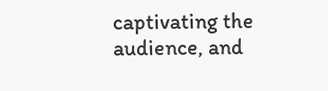captivating the audience, and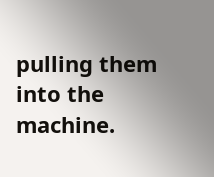pulling them into the machine.